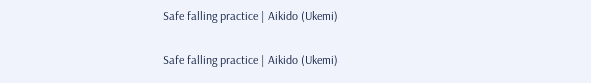Safe falling practice | Aikido (Ukemi)

Safe falling practice | Aikido (Ukemi)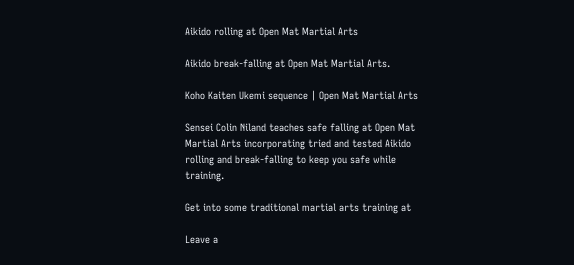Aikido rolling at Open Mat Martial Arts

Aikido break-falling at Open Mat Martial Arts.

Koho Kaiten Ukemi sequence | Open Mat Martial Arts

Sensei Colin Niland teaches safe falling at Open Mat Martial Arts incorporating tried and tested Aikido rolling and break-falling to keep you safe while training.

Get into some traditional martial arts training at

Leave a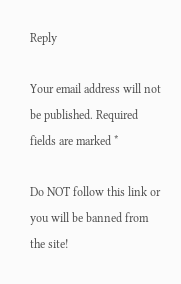Reply

Your email address will not be published. Required fields are marked *

Do NOT follow this link or you will be banned from the site!